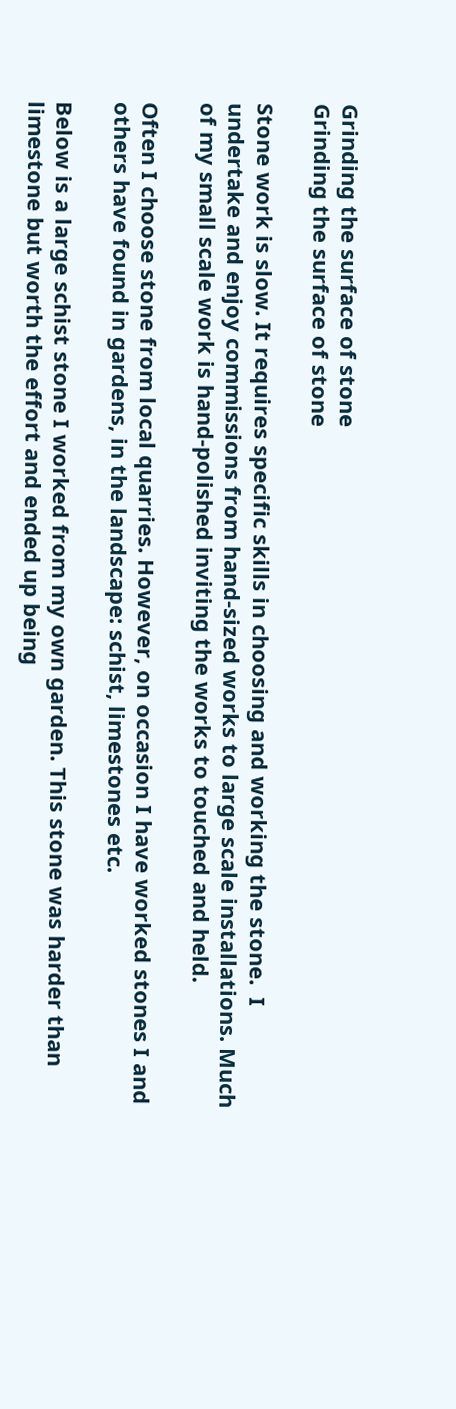Grinding the surface of stone
Grinding the surface of stone

Stone work is slow. It requires specific skills in choosing and working the stone.  I undertake and enjoy commissions from hand-sized works to large scale installations. Much of my small scale work is hand-polished inviting the works to touched and held.

Often I choose stone from local quarries. However, on occasion I have worked stones I and others have found in gardens, in the landscape: schist, limestones etc.

Below is a large schist stone I worked from my own garden. This stone was harder than limestone but worth the effort and ended up being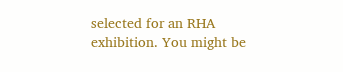selected for an RHA exhibition. You might be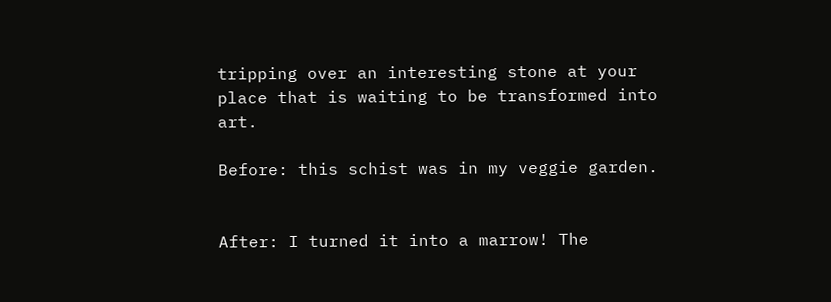tripping over an interesting stone at your place that is waiting to be transformed into art.

Before: this schist was in my veggie garden.


After: I turned it into a marrow! The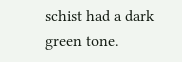schist had a dark green tone.